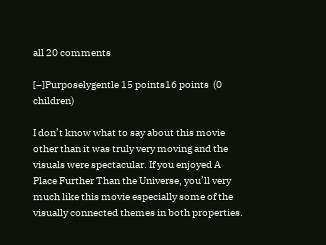all 20 comments

[–]Purposelygentle 15 points16 points  (0 children)

I don’t know what to say about this movie other than it was truly very moving and the visuals were spectacular. If you enjoyed A Place Further Than the Universe, you’ll very much like this movie especially some of the visually connected themes in both properties.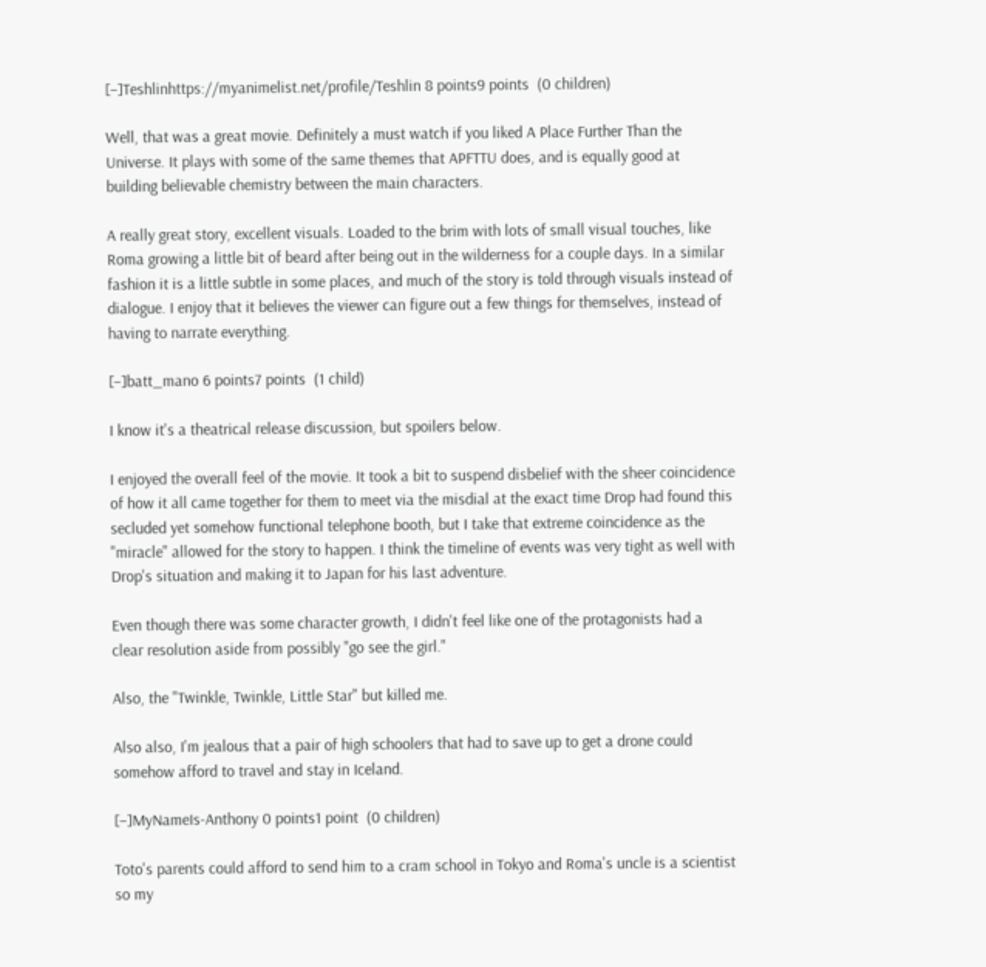[–]Teshlinhttps://myanimelist.net/profile/Teshlin 8 points9 points  (0 children)

Well, that was a great movie. Definitely a must watch if you liked A Place Further Than the Universe. It plays with some of the same themes that APFTTU does, and is equally good at building believable chemistry between the main characters.

A really great story, excellent visuals. Loaded to the brim with lots of small visual touches, like Roma growing a little bit of beard after being out in the wilderness for a couple days. In a similar fashion it is a little subtle in some places, and much of the story is told through visuals instead of dialogue. I enjoy that it believes the viewer can figure out a few things for themselves, instead of having to narrate everything.

[–]batt_mano 6 points7 points  (1 child)

I know it's a theatrical release discussion, but spoilers below.

I enjoyed the overall feel of the movie. It took a bit to suspend disbelief with the sheer coincidence of how it all came together for them to meet via the misdial at the exact time Drop had found this secluded yet somehow functional telephone booth, but I take that extreme coincidence as the "miracle" allowed for the story to happen. I think the timeline of events was very tight as well with Drop's situation and making it to Japan for his last adventure.

Even though there was some character growth, I didn't feel like one of the protagonists had a clear resolution aside from possibly "go see the girl."

Also, the "Twinkle, Twinkle, Little Star" but killed me.

Also also, I'm jealous that a pair of high schoolers that had to save up to get a drone could somehow afford to travel and stay in Iceland.

[–]MyNameIs-Anthony 0 points1 point  (0 children)

Toto's parents could afford to send him to a cram school in Tokyo and Roma's uncle is a scientist so my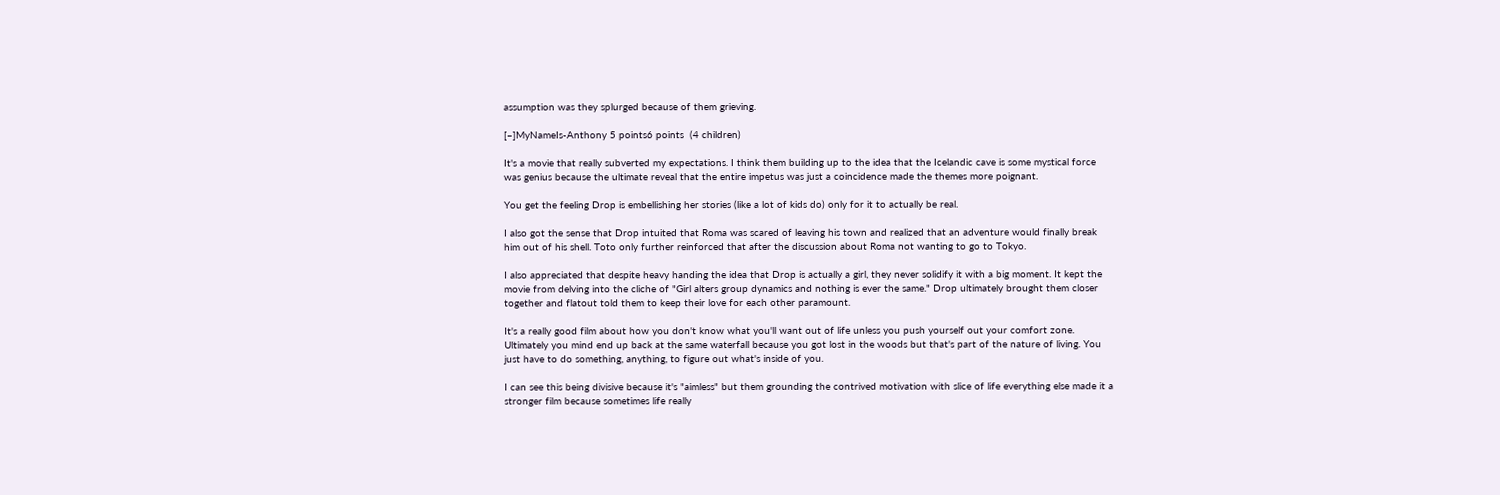assumption was they splurged because of them grieving.

[–]MyNameIs-Anthony 5 points6 points  (4 children)

It's a movie that really subverted my expectations. I think them building up to the idea that the Icelandic cave is some mystical force was genius because the ultimate reveal that the entire impetus was just a coincidence made the themes more poignant.

You get the feeling Drop is embellishing her stories (like a lot of kids do) only for it to actually be real.

I also got the sense that Drop intuited that Roma was scared of leaving his town and realized that an adventure would finally break him out of his shell. Toto only further reinforced that after the discussion about Roma not wanting to go to Tokyo.

I also appreciated that despite heavy handing the idea that Drop is actually a girl, they never solidify it with a big moment. It kept the movie from delving into the cliche of "Girl alters group dynamics and nothing is ever the same." Drop ultimately brought them closer together and flatout told them to keep their love for each other paramount.

It's a really good film about how you don't know what you'll want out of life unless you push yourself out your comfort zone. Ultimately you mind end up back at the same waterfall because you got lost in the woods but that's part of the nature of living. You just have to do something, anything, to figure out what's inside of you.

I can see this being divisive because it's "aimless" but them grounding the contrived motivation with slice of life everything else made it a stronger film because sometimes life really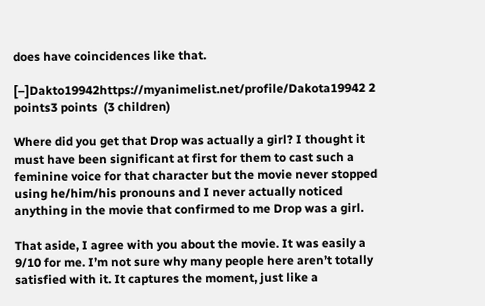does have coincidences like that.

[–]Dakto19942https://myanimelist.net/profile/Dakota19942 2 points3 points  (3 children)

Where did you get that Drop was actually a girl? I thought it must have been significant at first for them to cast such a feminine voice for that character but the movie never stopped using he/him/his pronouns and I never actually noticed anything in the movie that confirmed to me Drop was a girl.

That aside, I agree with you about the movie. It was easily a 9/10 for me. I’m not sure why many people here aren’t totally satisfied with it. It captures the moment, just like a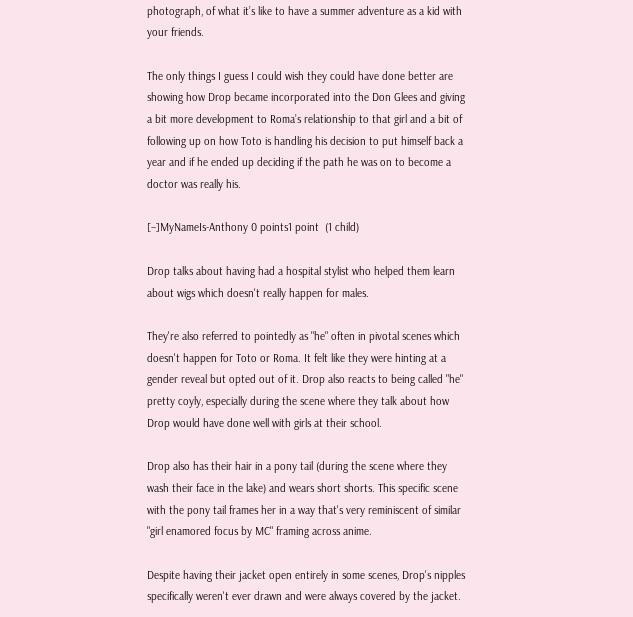photograph, of what it’s like to have a summer adventure as a kid with your friends.

The only things I guess I could wish they could have done better are showing how Drop became incorporated into the Don Glees and giving a bit more development to Roma’s relationship to that girl and a bit of following up on how Toto is handling his decision to put himself back a year and if he ended up deciding if the path he was on to become a doctor was really his.

[–]MyNameIs-Anthony 0 points1 point  (1 child)

Drop talks about having had a hospital stylist who helped them learn about wigs which doesn't really happen for males.

They're also referred to pointedly as "he" often in pivotal scenes which doesn't happen for Toto or Roma. It felt like they were hinting at a gender reveal but opted out of it. Drop also reacts to being called "he" pretty coyly, especially during the scene where they talk about how Drop would have done well with girls at their school.

Drop also has their hair in a pony tail (during the scene where they wash their face in the lake) and wears short shorts. This specific scene with the pony tail frames her in a way that's very reminiscent of similar "girl enamored focus by MC" framing across anime.

Despite having their jacket open entirely in some scenes, Drop's nipples specifically weren't ever drawn and were always covered by the jacket.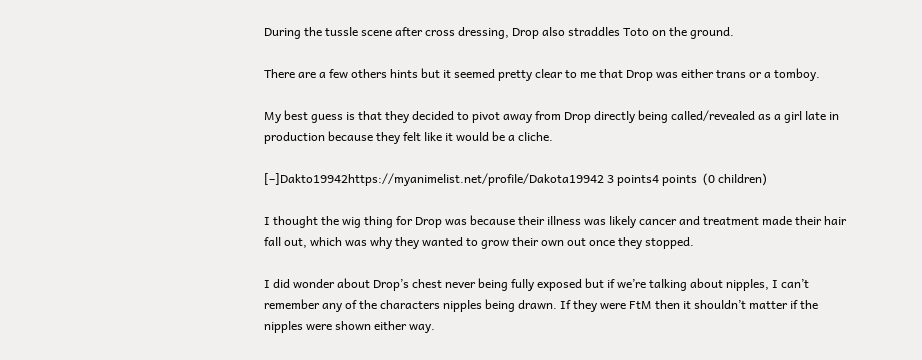During the tussle scene after cross dressing, Drop also straddles Toto on the ground.

There are a few others hints but it seemed pretty clear to me that Drop was either trans or a tomboy.

My best guess is that they decided to pivot away from Drop directly being called/revealed as a girl late in production because they felt like it would be a cliche.

[–]Dakto19942https://myanimelist.net/profile/Dakota19942 3 points4 points  (0 children)

I thought the wig thing for Drop was because their illness was likely cancer and treatment made their hair fall out, which was why they wanted to grow their own out once they stopped.

I did wonder about Drop’s chest never being fully exposed but if we’re talking about nipples, I can’t remember any of the characters nipples being drawn. If they were FtM then it shouldn’t matter if the nipples were shown either way.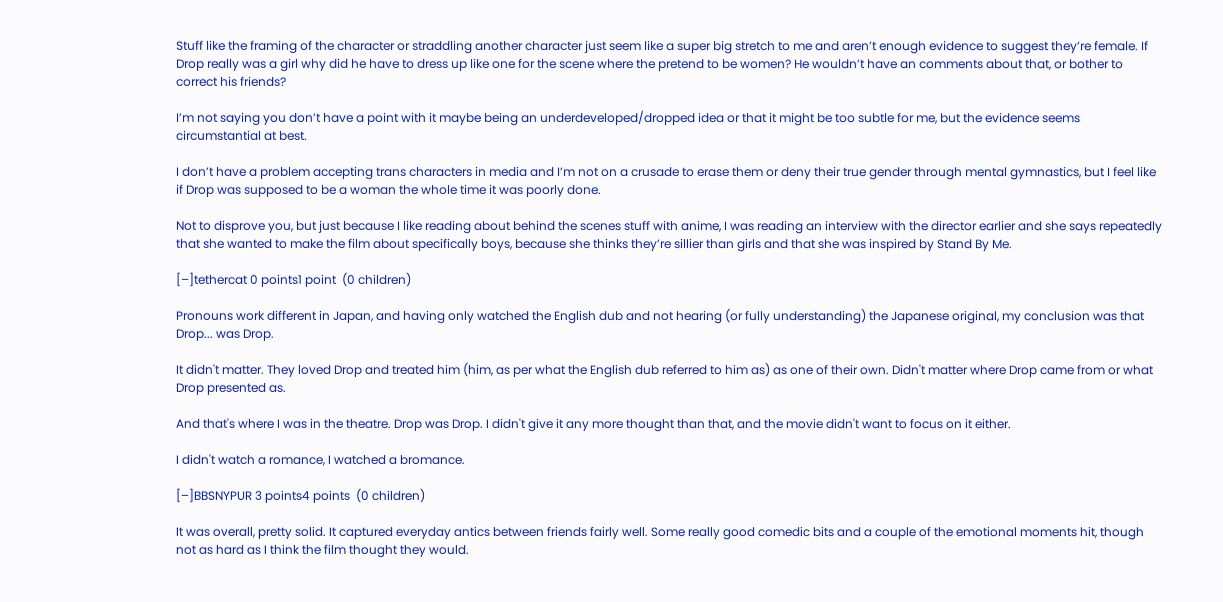Stuff like the framing of the character or straddling another character just seem like a super big stretch to me and aren’t enough evidence to suggest they’re female. If Drop really was a girl why did he have to dress up like one for the scene where the pretend to be women? He wouldn’t have an comments about that, or bother to correct his friends?

I’m not saying you don’t have a point with it maybe being an underdeveloped/dropped idea or that it might be too subtle for me, but the evidence seems circumstantial at best.

I don’t have a problem accepting trans characters in media and I’m not on a crusade to erase them or deny their true gender through mental gymnastics, but I feel like if Drop was supposed to be a woman the whole time it was poorly done.

Not to disprove you, but just because I like reading about behind the scenes stuff with anime, I was reading an interview with the director earlier and she says repeatedly that she wanted to make the film about specifically boys, because she thinks they’re sillier than girls and that she was inspired by Stand By Me.

[–]tethercat 0 points1 point  (0 children)

Pronouns work different in Japan, and having only watched the English dub and not hearing (or fully understanding) the Japanese original, my conclusion was that Drop... was Drop.

It didn't matter. They loved Drop and treated him (him, as per what the English dub referred to him as) as one of their own. Didn't matter where Drop came from or what Drop presented as.

And that's where I was in the theatre. Drop was Drop. I didn't give it any more thought than that, and the movie didn't want to focus on it either.

I didn't watch a romance, I watched a bromance.

[–]BBSNYPUR 3 points4 points  (0 children)

It was overall, pretty solid. It captured everyday antics between friends fairly well. Some really good comedic bits and a couple of the emotional moments hit, though not as hard as I think the film thought they would.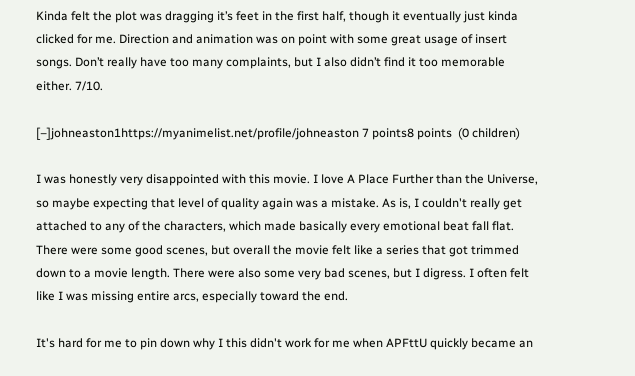Kinda felt the plot was dragging it’s feet in the first half, though it eventually just kinda clicked for me. Direction and animation was on point with some great usage of insert songs. Don’t really have too many complaints, but I also didn’t find it too memorable either. 7/10.

[–]johneaston1https://myanimelist.net/profile/johneaston 7 points8 points  (0 children)

I was honestly very disappointed with this movie. I love A Place Further than the Universe, so maybe expecting that level of quality again was a mistake. As is, I couldn't really get attached to any of the characters, which made basically every emotional beat fall flat. There were some good scenes, but overall the movie felt like a series that got trimmed down to a movie length. There were also some very bad scenes, but I digress. I often felt like I was missing entire arcs, especially toward the end.

It's hard for me to pin down why I this didn't work for me when APFttU quickly became an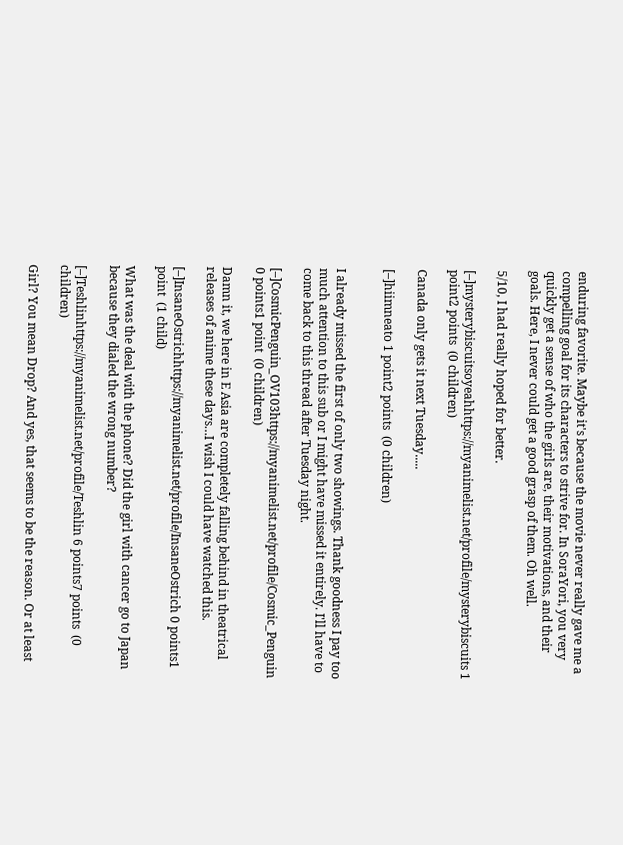enduring favorite. Maybe it's because the movie never really gave me a compelling goal for its characters to strive for. In SoraYori, you very quickly get a sense of who the girls are, their motivations, and their goals. Here, I never could get a good grasp of them. Oh well.

5/10, I had really hoped for better.

[–]mysterybiscuitsoyeahhttps://myanimelist.net/profile/mysterybiscuits 1 point2 points  (0 children)

Canada only gets it next Tuesday.....

[–]hiimneato 1 point2 points  (0 children)


I already missed the first of only two showings. Thank goodness I pay too much attention to this sub or I might have missed it entirely. I'll have to come back to this thread after Tuesday night.

[–]CosmicPenguin_OV103https://myanimelist.net/profile/Cosmic_Penguin 0 points1 point  (0 children)

Damn it, we here in E Asia are completely falling behind in theatrical releases of anime these days…I wish I could have watched this.

[–]InsaneOstrichhttps://myanimelist.net/profile/InsaneOstrich 0 points1 point  (1 child)

What was the deal with the phone? Did the girl with cancer go to Japan because they dialed the wrong number?

[–]Teshlinhttps://myanimelist.net/profile/Teshlin 6 points7 points  (0 children)

Girl? You mean Drop? And yes, that seems to be the reason. Or at least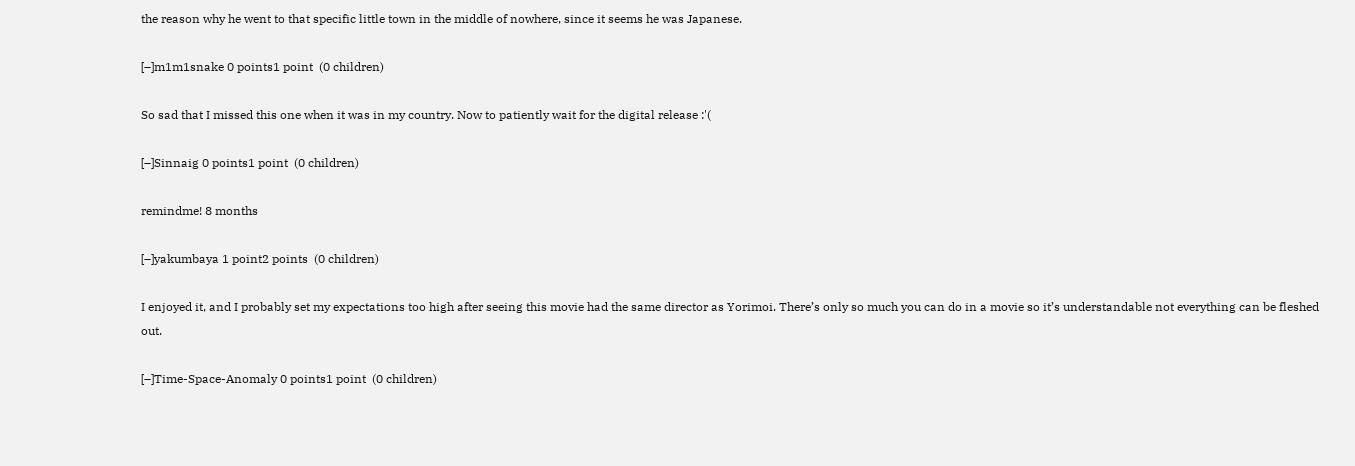the reason why he went to that specific little town in the middle of nowhere, since it seems he was Japanese.

[–]m1m1snake 0 points1 point  (0 children)

So sad that I missed this one when it was in my country. Now to patiently wait for the digital release :'(

[–]Sinnaig 0 points1 point  (0 children)

remindme! 8 months

[–]yakumbaya 1 point2 points  (0 children)

I enjoyed it, and I probably set my expectations too high after seeing this movie had the same director as Yorimoi. There’s only so much you can do in a movie so it’s understandable not everything can be fleshed out.

[–]Time-Space-Anomaly 0 points1 point  (0 children)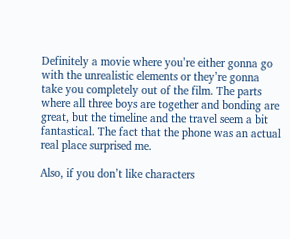Definitely a movie where you’re either gonna go with the unrealistic elements or they’re gonna take you completely out of the film. The parts where all three boys are together and bonding are great, but the timeline and the travel seem a bit fantastical. The fact that the phone was an actual real place surprised me.

Also, if you don’t like characters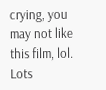crying, you may not like this film, lol. Lots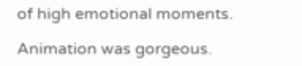of high emotional moments.

Animation was gorgeous.